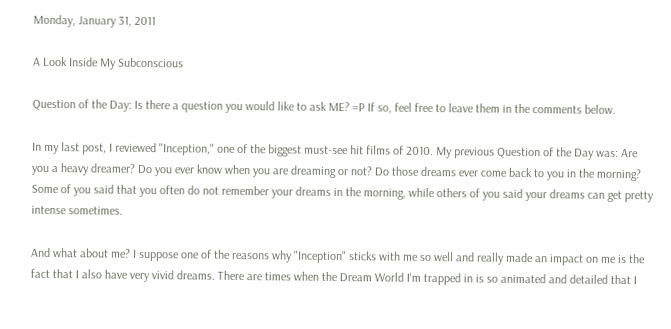Monday, January 31, 2011

A Look Inside My Subconscious

Question of the Day: Is there a question you would like to ask ME? =P If so, feel free to leave them in the comments below.

In my last post, I reviewed "Inception," one of the biggest must-see hit films of 2010. My previous Question of the Day was: Are you a heavy dreamer? Do you ever know when you are dreaming or not? Do those dreams ever come back to you in the morning? Some of you said that you often do not remember your dreams in the morning, while others of you said your dreams can get pretty intense sometimes.

And what about me? I suppose one of the reasons why "Inception" sticks with me so well and really made an impact on me is the fact that I also have very vivid dreams. There are times when the Dream World I'm trapped in is so animated and detailed that I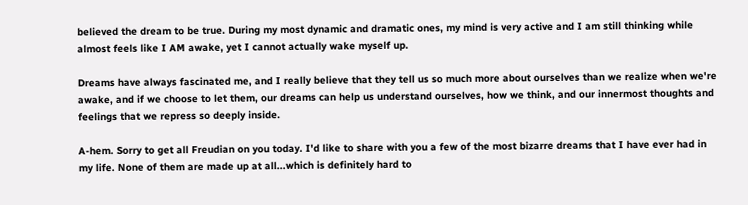believed the dream to be true. During my most dynamic and dramatic ones, my mind is very active and I am still thinking while almost feels like I AM awake, yet I cannot actually wake myself up.

Dreams have always fascinated me, and I really believe that they tell us so much more about ourselves than we realize when we're awake, and if we choose to let them, our dreams can help us understand ourselves, how we think, and our innermost thoughts and feelings that we repress so deeply inside.

A-hem. Sorry to get all Freudian on you today. I'd like to share with you a few of the most bizarre dreams that I have ever had in my life. None of them are made up at all...which is definitely hard to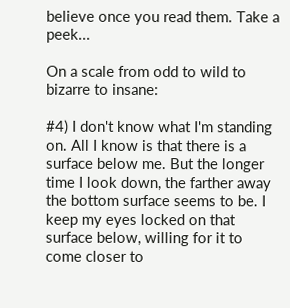believe once you read them. Take a peek...

On a scale from odd to wild to bizarre to insane:

#4) I don't know what I'm standing on. All I know is that there is a surface below me. But the longer time I look down, the farther away the bottom surface seems to be. I keep my eyes locked on that surface below, willing for it to come closer to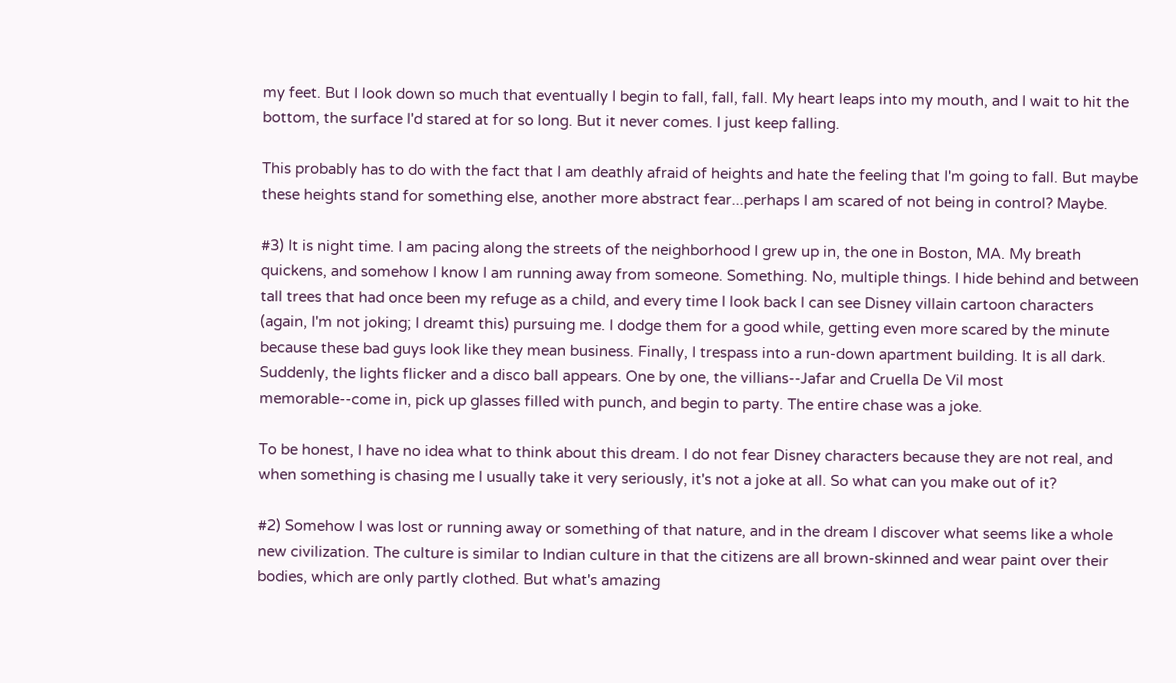my feet. But I look down so much that eventually I begin to fall, fall, fall. My heart leaps into my mouth, and I wait to hit the bottom, the surface I'd stared at for so long. But it never comes. I just keep falling.

This probably has to do with the fact that I am deathly afraid of heights and hate the feeling that I'm going to fall. But maybe these heights stand for something else, another more abstract fear...perhaps I am scared of not being in control? Maybe.

#3) It is night time. I am pacing along the streets of the neighborhood I grew up in, the one in Boston, MA. My breath quickens, and somehow I know I am running away from someone. Something. No, multiple things. I hide behind and between tall trees that had once been my refuge as a child, and every time I look back I can see Disney villain cartoon characters (again, I'm not joking; I dreamt this) pursuing me. I dodge them for a good while, getting even more scared by the minute because these bad guys look like they mean business. Finally, I trespass into a run-down apartment building. It is all dark. Suddenly, the lights flicker and a disco ball appears. One by one, the villians--Jafar and Cruella De Vil most memorable--come in, pick up glasses filled with punch, and begin to party. The entire chase was a joke.

To be honest, I have no idea what to think about this dream. I do not fear Disney characters because they are not real, and when something is chasing me I usually take it very seriously, it's not a joke at all. So what can you make out of it?

#2) Somehow I was lost or running away or something of that nature, and in the dream I discover what seems like a whole new civilization. The culture is similar to Indian culture in that the citizens are all brown-skinned and wear paint over their bodies, which are only partly clothed. But what's amazing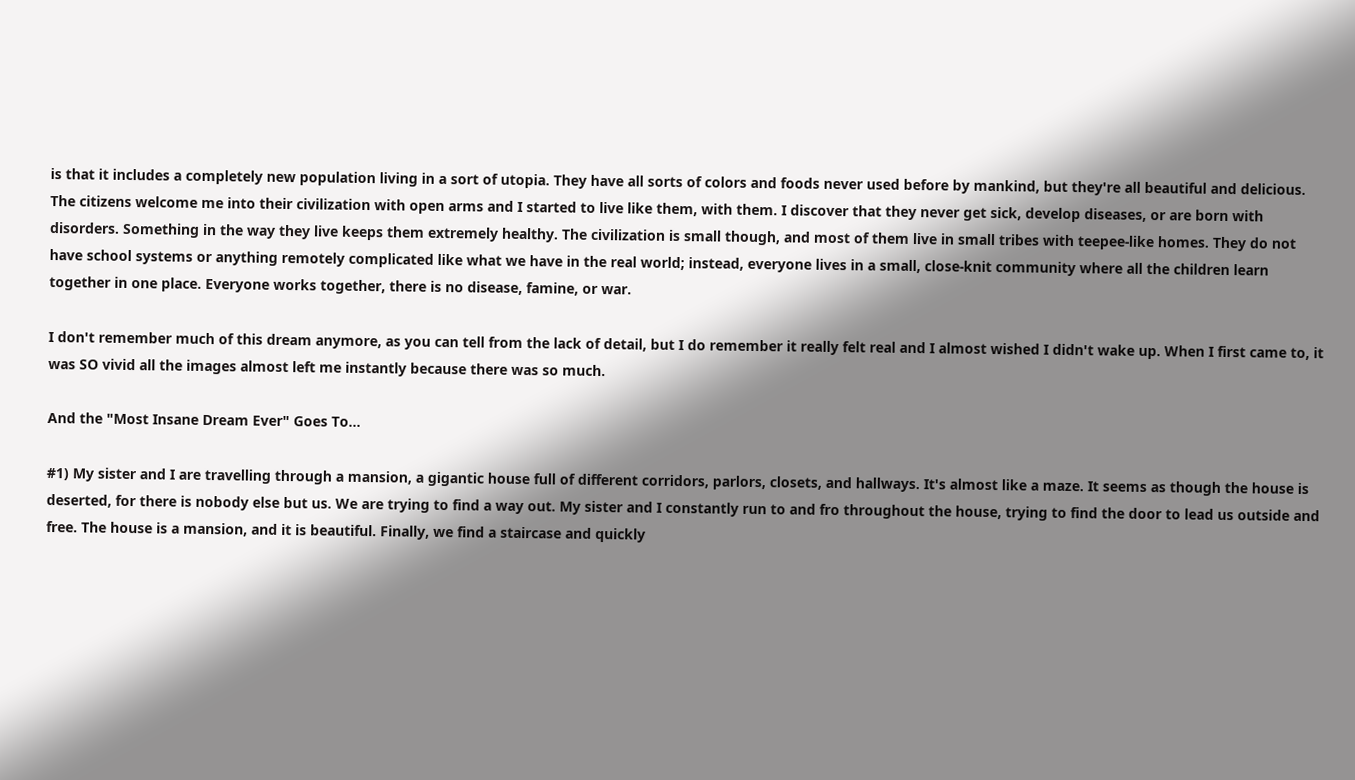is that it includes a completely new population living in a sort of utopia. They have all sorts of colors and foods never used before by mankind, but they're all beautiful and delicious. The citizens welcome me into their civilization with open arms and I started to live like them, with them. I discover that they never get sick, develop diseases, or are born with disorders. Something in the way they live keeps them extremely healthy. The civilization is small though, and most of them live in small tribes with teepee-like homes. They do not have school systems or anything remotely complicated like what we have in the real world; instead, everyone lives in a small, close-knit community where all the children learn together in one place. Everyone works together, there is no disease, famine, or war.

I don't remember much of this dream anymore, as you can tell from the lack of detail, but I do remember it really felt real and I almost wished I didn't wake up. When I first came to, it was SO vivid all the images almost left me instantly because there was so much.

And the "Most Insane Dream Ever" Goes To...

#1) My sister and I are travelling through a mansion, a gigantic house full of different corridors, parlors, closets, and hallways. It's almost like a maze. It seems as though the house is deserted, for there is nobody else but us. We are trying to find a way out. My sister and I constantly run to and fro throughout the house, trying to find the door to lead us outside and free. The house is a mansion, and it is beautiful. Finally, we find a staircase and quickly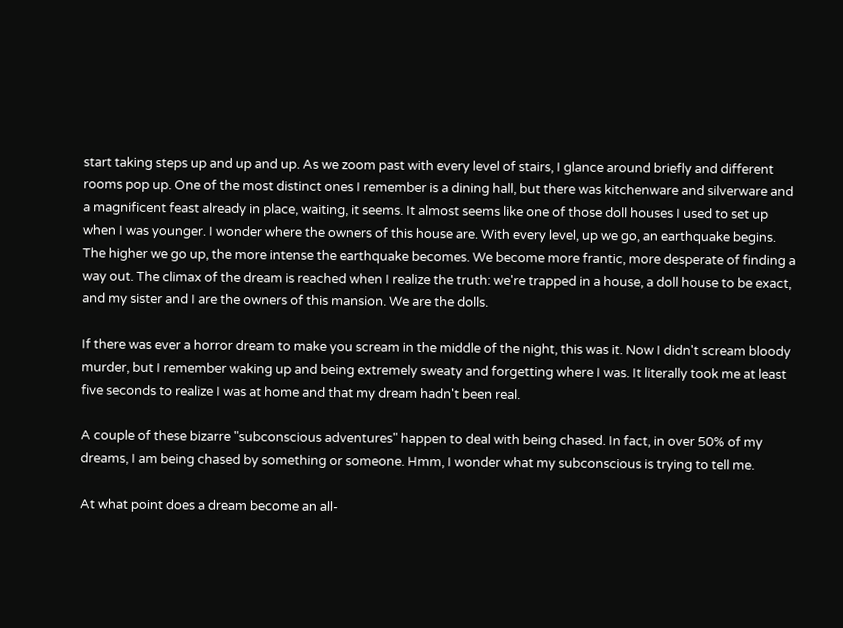start taking steps up and up and up. As we zoom past with every level of stairs, I glance around briefly and different rooms pop up. One of the most distinct ones I remember is a dining hall, but there was kitchenware and silverware and a magnificent feast already in place, waiting, it seems. It almost seems like one of those doll houses I used to set up when I was younger. I wonder where the owners of this house are. With every level, up we go, an earthquake begins. The higher we go up, the more intense the earthquake becomes. We become more frantic, more desperate of finding a way out. The climax of the dream is reached when I realize the truth: we're trapped in a house, a doll house to be exact, and my sister and I are the owners of this mansion. We are the dolls.

If there was ever a horror dream to make you scream in the middle of the night, this was it. Now I didn't scream bloody murder, but I remember waking up and being extremely sweaty and forgetting where I was. It literally took me at least five seconds to realize I was at home and that my dream hadn't been real.

A couple of these bizarre "subconscious adventures" happen to deal with being chased. In fact, in over 50% of my dreams, I am being chased by something or someone. Hmm, I wonder what my subconscious is trying to tell me.

At what point does a dream become an all-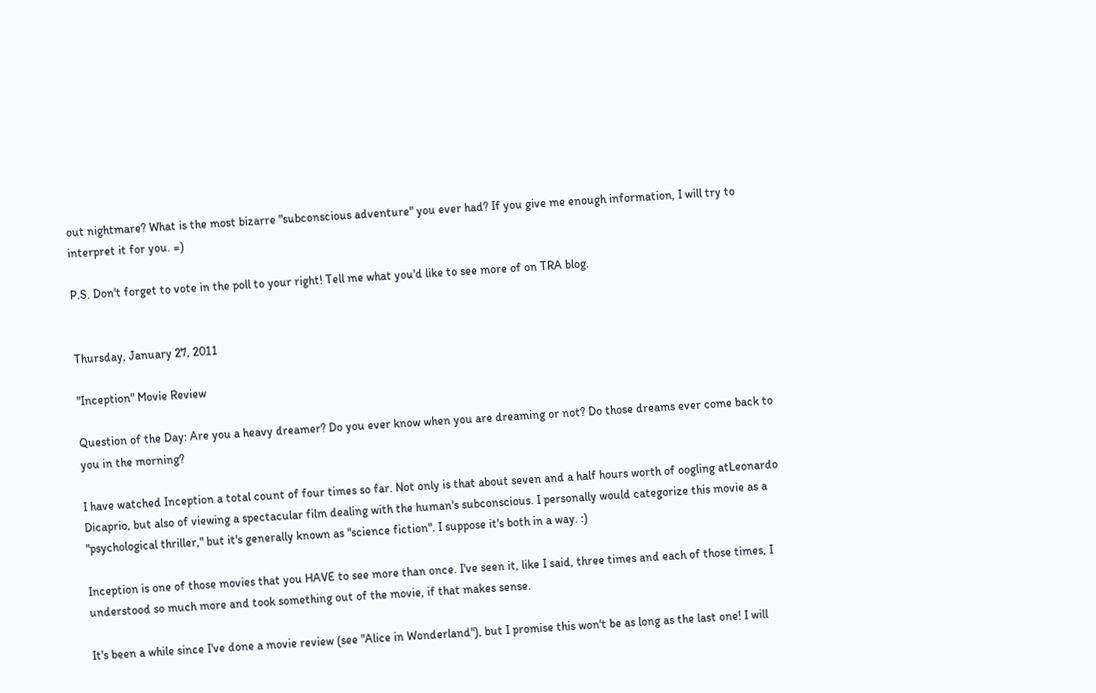out nightmare? What is the most bizarre "subconscious adventure" you ever had? If you give me enough information, I will try to interpret it for you. =)

P.S. Don't forget to vote in the poll to your right! Tell me what you'd like to see more of on TRA blog.


Thursday, January 27, 2011

"Inception" Movie Review

Question of the Day: Are you a heavy dreamer? Do you ever know when you are dreaming or not? Do those dreams ever come back to you in the morning?

I have watched Inception a total count of four times so far. Not only is that about seven and a half hours worth of oogling atLeonardo Dicaprio, but also of viewing a spectacular film dealing with the human's subconscious. I personally would categorize this movie as a "psychological thriller," but it's generally known as "science fiction". I suppose it's both in a way. :)

Inception is one of those movies that you HAVE to see more than once. I've seen it, like I said, three times and each of those times, I understood so much more and took something out of the movie, if that makes sense.

It's been a while since I've done a movie review (see "Alice in Wonderland"), but I promise this won't be as long as the last one! I will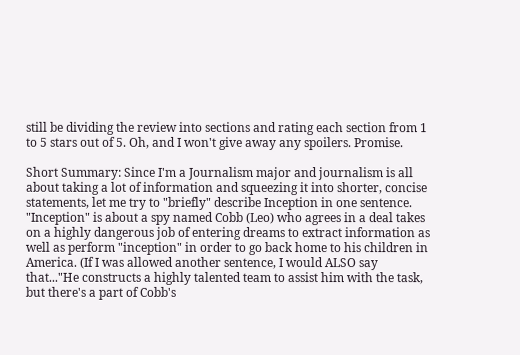still be dividing the review into sections and rating each section from 1 to 5 stars out of 5. Oh, and I won't give away any spoilers. Promise.

Short Summary: Since I'm a Journalism major and journalism is all about taking a lot of information and squeezing it into shorter, concise statements, let me try to "briefly" describe Inception in one sentence. "Inception" is about a spy named Cobb (Leo) who agrees in a deal takes on a highly dangerous job of entering dreams to extract information as well as perform "inception" in order to go back home to his children in America. (If I was allowed another sentence, I would ALSO say that..."He constructs a highly talented team to assist him with the task, but there's a part of Cobb's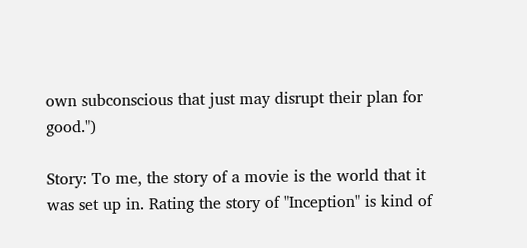own subconscious that just may disrupt their plan for good.")

Story: To me, the story of a movie is the world that it was set up in. Rating the story of "Inception" is kind of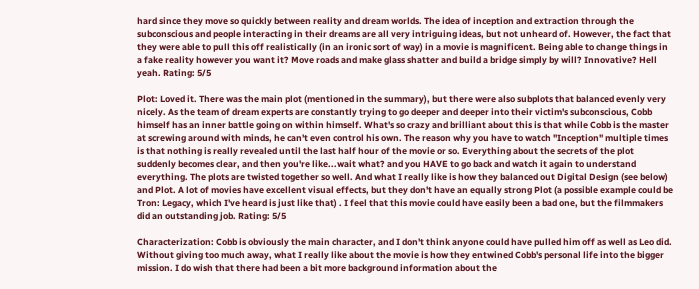hard since they move so quickly between reality and dream worlds. The idea of inception and extraction through the subconscious and people interacting in their dreams are all very intriguing ideas, but not unheard of. However, the fact that they were able to pull this off realistically (in an ironic sort of way) in a movie is magnificent. Being able to change things in a fake reality however you want it? Move roads and make glass shatter and build a bridge simply by will? Innovative? Hell yeah. Rating: 5/5

Plot: Loved it. There was the main plot (mentioned in the summary), but there were also subplots that balanced evenly very nicely. As the team of dream experts are constantly trying to go deeper and deeper into their victim's subconscious, Cobb himself has an inner battle going on within himself. What's so crazy and brilliant about this is that while Cobb is the master at screwing around with minds, he can't even control his own. The reason why you have to watch "Inception" multiple times is that nothing is really revealed until the last half hour of the movie or so. Everything about the secrets of the plot suddenly becomes clear, and then you're like...wait what? and you HAVE to go back and watch it again to understand everything. The plots are twisted together so well. And what I really like is how they balanced out Digital Design (see below) and Plot. A lot of movies have excellent visual effects, but they don't have an equally strong Plot (a possible example could be Tron: Legacy, which I've heard is just like that) . I feel that this movie could have easily been a bad one, but the filmmakers did an outstanding job. Rating: 5/5

Characterization: Cobb is obviously the main character, and I don't think anyone could have pulled him off as well as Leo did. Without giving too much away, what I really like about the movie is how they entwined Cobb's personal life into the bigger mission. I do wish that there had been a bit more background information about the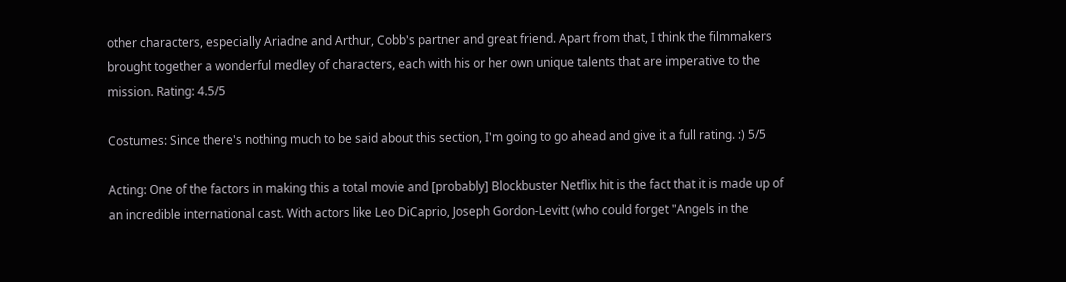other characters, especially Ariadne and Arthur, Cobb's partner and great friend. Apart from that, I think the filmmakers brought together a wonderful medley of characters, each with his or her own unique talents that are imperative to the mission. Rating: 4.5/5

Costumes: Since there's nothing much to be said about this section, I'm going to go ahead and give it a full rating. :) 5/5

Acting: One of the factors in making this a total movie and [probably] Blockbuster Netflix hit is the fact that it is made up of an incredible international cast. With actors like Leo DiCaprio, Joseph Gordon-Levitt (who could forget "Angels in the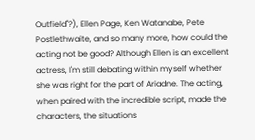Outfield"?), Ellen Page, Ken Watanabe, Pete Postlethwaite, and so many more, how could the acting not be good? Although Ellen is an excellent actress, I'm still debating within myself whether she was right for the part of Ariadne. The acting, when paired with the incredible script, made the characters, the situations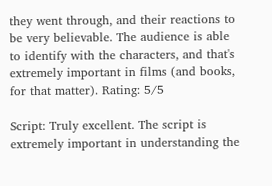they went through, and their reactions to be very believable. The audience is able to identify with the characters, and that's extremely important in films (and books, for that matter). Rating: 5/5

Script: Truly excellent. The script is extremely important in understanding the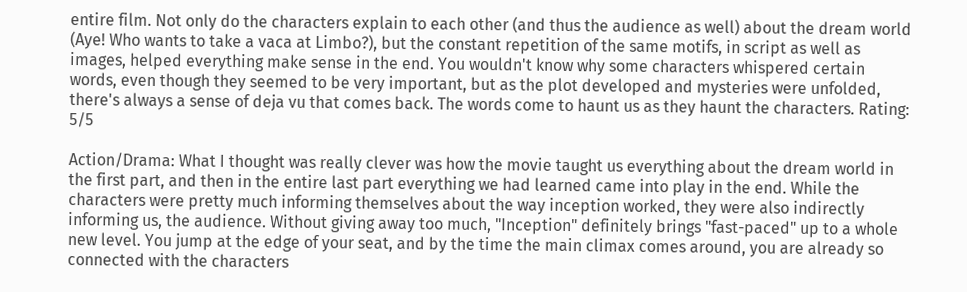entire film. Not only do the characters explain to each other (and thus the audience as well) about the dream world (Aye! Who wants to take a vaca at Limbo?), but the constant repetition of the same motifs, in script as well as images, helped everything make sense in the end. You wouldn't know why some characters whispered certain words, even though they seemed to be very important, but as the plot developed and mysteries were unfolded, there's always a sense of deja vu that comes back. The words come to haunt us as they haunt the characters. Rating: 5/5

Action/Drama: What I thought was really clever was how the movie taught us everything about the dream world in the first part, and then in the entire last part everything we had learned came into play in the end. While the characters were pretty much informing themselves about the way inception worked, they were also indirectly informing us, the audience. Without giving away too much, "Inception" definitely brings "fast-paced" up to a whole new level. You jump at the edge of your seat, and by the time the main climax comes around, you are already so connected with the characters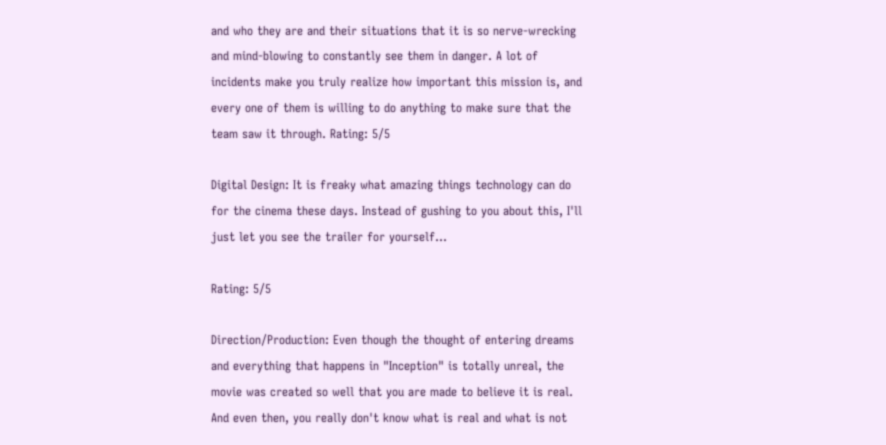and who they are and their situations that it is so nerve-wrecking and mind-blowing to constantly see them in danger. A lot of incidents make you truly realize how important this mission is, and every one of them is willing to do anything to make sure that the team saw it through. Rating: 5/5

Digital Design: It is freaky what amazing things technology can do for the cinema these days. Instead of gushing to you about this, I'll just let you see the trailer for yourself...

Rating: 5/5

Direction/Production: Even though the thought of entering dreams and everything that happens in "Inception" is totally unreal, the movie was created so well that you are made to believe it is real. And even then, you really don't know what is real and what is not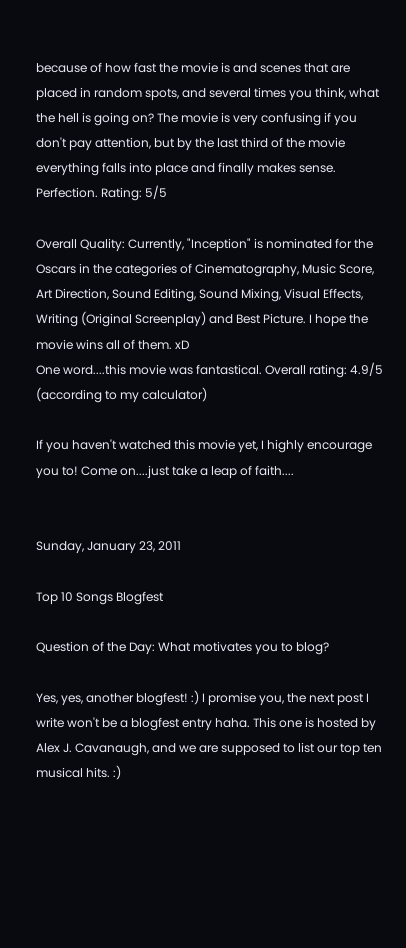because of how fast the movie is and scenes that are placed in random spots, and several times you think, what the hell is going on? The movie is very confusing if you don't pay attention, but by the last third of the movie everything falls into place and finally makes sense. Perfection. Rating: 5/5

Overall Quality: Currently, "Inception" is nominated for the Oscars in the categories of Cinematography, Music Score, Art Direction, Sound Editing, Sound Mixing, Visual Effects, Writing (Original Screenplay) and Best Picture. I hope the movie wins all of them. xD
One word....this movie was fantastical. Overall rating: 4.9/5 (according to my calculator)

If you haven't watched this movie yet, I highly encourage you to! Come on....just take a leap of faith....


Sunday, January 23, 2011

Top 10 Songs Blogfest

Question of the Day: What motivates you to blog?

Yes, yes, another blogfest! :) I promise you, the next post I write won't be a blogfest entry haha. This one is hosted by Alex J. Cavanaugh, and we are supposed to list our top ten musical hits. :)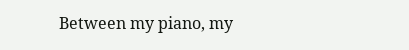Between my piano, my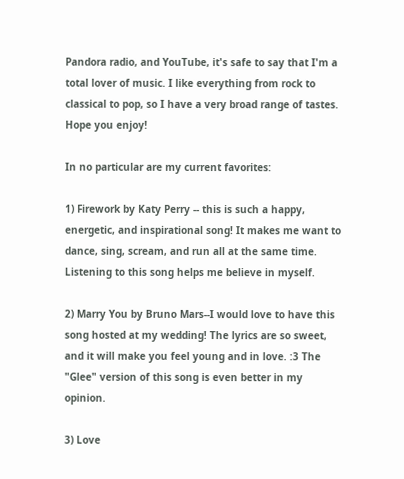Pandora radio, and YouTube, it's safe to say that I'm a total lover of music. I like everything from rock to classical to pop, so I have a very broad range of tastes. Hope you enjoy!

In no particular are my current favorites:

1) Firework by Katy Perry -- this is such a happy, energetic, and inspirational song! It makes me want to dance, sing, scream, and run all at the same time. Listening to this song helps me believe in myself.

2) Marry You by Bruno Mars--I would love to have this song hosted at my wedding! The lyrics are so sweet, and it will make you feel young and in love. :3 The "Glee" version of this song is even better in my opinion.

3) Love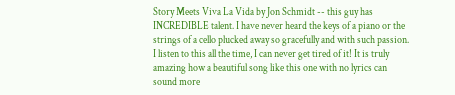Story Meets Viva La Vida by Jon Schmidt -- this guy has INCREDIBLE talent. I have never heard the keys of a piano or the strings of a cello plucked away so gracefully and with such passion. I listen to this all the time, I can never get tired of it! It is truly amazing how a beautiful song like this one with no lyrics can sound more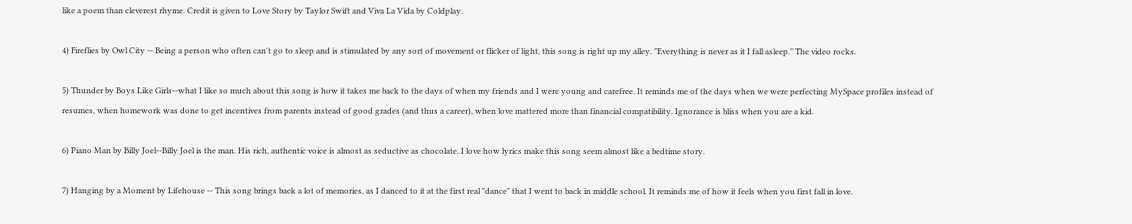like a poem than cleverest rhyme. Credit is given to Love Story by Taylor Swift and Viva La Vida by Coldplay.

4) Fireflies by Owl City -- Being a person who often can't go to sleep and is stimulated by any sort of movement or flicker of light, this song is right up my alley. "Everything is never as it I fall asleep." The video rocks.

5) Thunder by Boys Like Girls--what I like so much about this song is how it takes me back to the days of when my friends and I were young and carefree. It reminds me of the days when we were perfecting MySpace profiles instead of resumes, when homework was done to get incentives from parents instead of good grades (and thus a career), when love mattered more than financial compatibility. Ignorance is bliss when you are a kid.

6) Piano Man by Billy Joel--Billy Joel is the man. His rich, authentic voice is almost as seductive as chocolate. I love how lyrics make this song seem almost like a bedtime story.

7) Hanging by a Moment by Lifehouse -- This song brings back a lot of memories, as I danced to it at the first real "dance" that I went to back in middle school. It reminds me of how it feels when you first fall in love.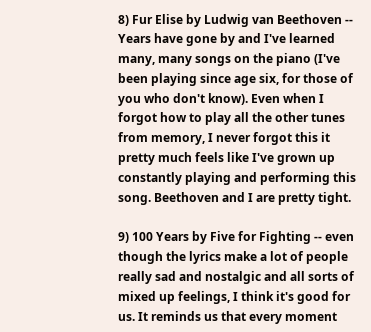8) Fur Elise by Ludwig van Beethoven -- Years have gone by and I've learned many, many songs on the piano (I've been playing since age six, for those of you who don't know). Even when I forgot how to play all the other tunes from memory, I never forgot this it pretty much feels like I've grown up constantly playing and performing this song. Beethoven and I are pretty tight.

9) 100 Years by Five for Fighting -- even though the lyrics make a lot of people really sad and nostalgic and all sorts of mixed up feelings, I think it's good for us. It reminds us that every moment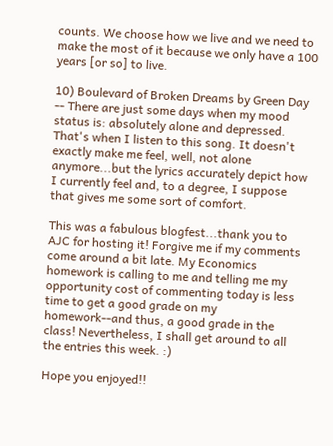counts. We choose how we live and we need to make the most of it because we only have a 100 years [or so] to live.

10) Boulevard of Broken Dreams by Green Day -- There are just some days when my mood status is: absolutely alone and depressed. That's when I listen to this song. It doesn't exactly make me feel, well, not alone anymore...but the lyrics accurately depict how I currently feel and, to a degree, I suppose that gives me some sort of comfort.

This was a fabulous blogfest...thank you to AJC for hosting it! Forgive me if my comments come around a bit late. My Economics homework is calling to me and telling me my opportunity cost of commenting today is less time to get a good grade on my homework--and thus, a good grade in the class! Nevertheless, I shall get around to all the entries this week. :)

Hope you enjoyed!!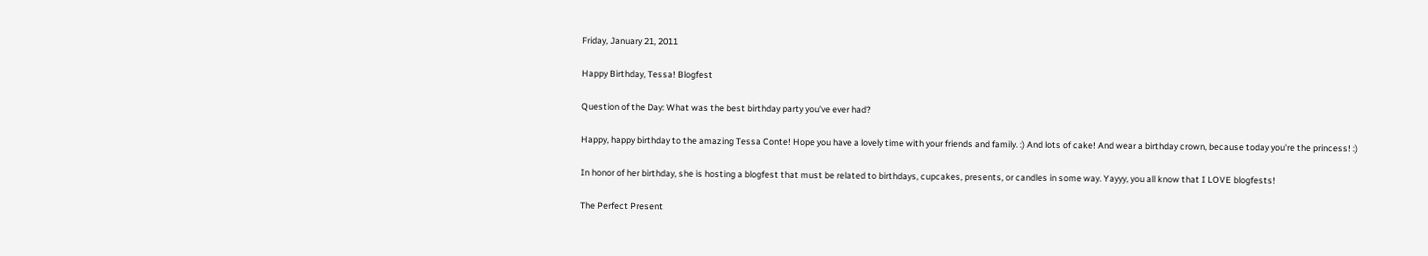Friday, January 21, 2011

Happy Birthday, Tessa! Blogfest

Question of the Day: What was the best birthday party you've ever had?

Happy, happy birthday to the amazing Tessa Conte! Hope you have a lovely time with your friends and family. :) And lots of cake! And wear a birthday crown, because today you're the princess! :)

In honor of her birthday, she is hosting a blogfest that must be related to birthdays, cupcakes, presents, or candles in some way. Yayyy, you all know that I LOVE blogfests!

The Perfect Present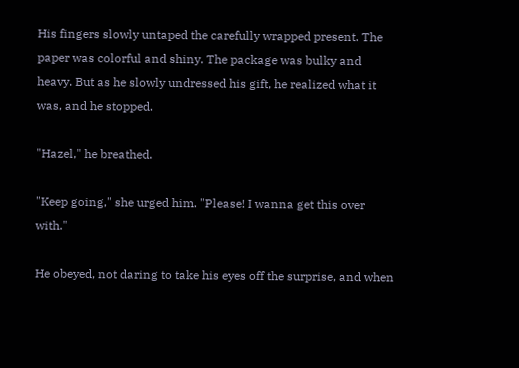His fingers slowly untaped the carefully wrapped present. The paper was colorful and shiny. The package was bulky and heavy. But as he slowly undressed his gift, he realized what it was, and he stopped.

"Hazel," he breathed.

"Keep going," she urged him. "Please! I wanna get this over with."

He obeyed, not daring to take his eyes off the surprise, and when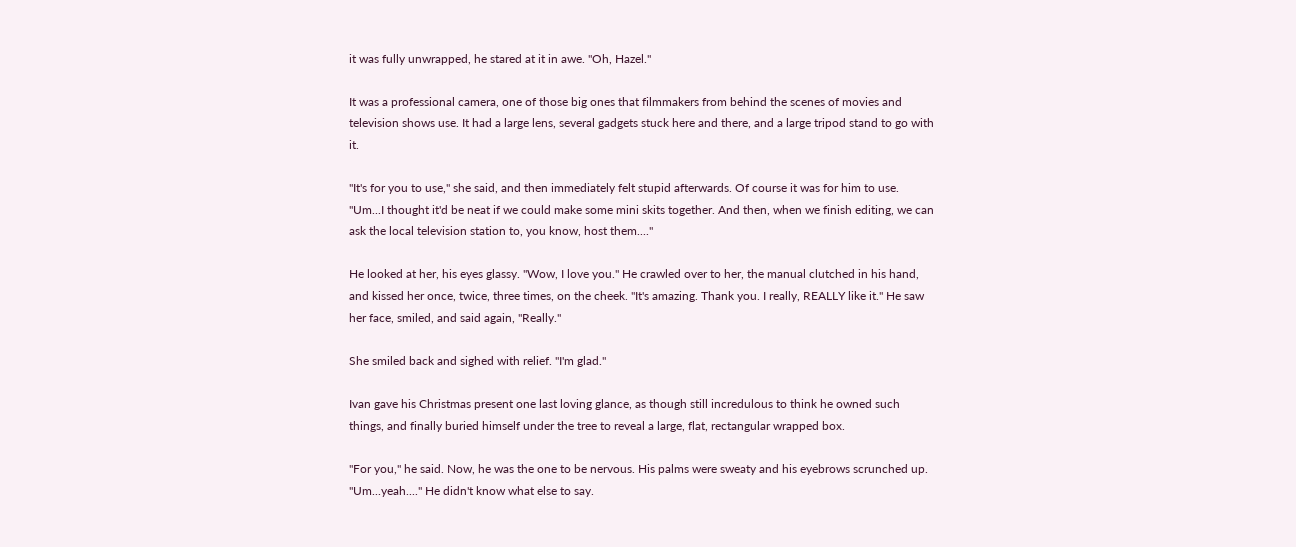it was fully unwrapped, he stared at it in awe. "Oh, Hazel."

It was a professional camera, one of those big ones that filmmakers from behind the scenes of movies and television shows use. It had a large lens, several gadgets stuck here and there, and a large tripod stand to go with it.

"It's for you to use," she said, and then immediately felt stupid afterwards. Of course it was for him to use. "Um...I thought it'd be neat if we could make some mini skits together. And then, when we finish editing, we can ask the local television station to, you know, host them...."

He looked at her, his eyes glassy. "Wow, I love you." He crawled over to her, the manual clutched in his hand, and kissed her once, twice, three times, on the cheek. "It's amazing. Thank you. I really, REALLY like it." He saw her face, smiled, and said again, "Really."

She smiled back and sighed with relief. "I'm glad."

Ivan gave his Christmas present one last loving glance, as though still incredulous to think he owned such things, and finally buried himself under the tree to reveal a large, flat, rectangular wrapped box.

"For you," he said. Now, he was the one to be nervous. His palms were sweaty and his eyebrows scrunched up. "Um...yeah...." He didn't know what else to say.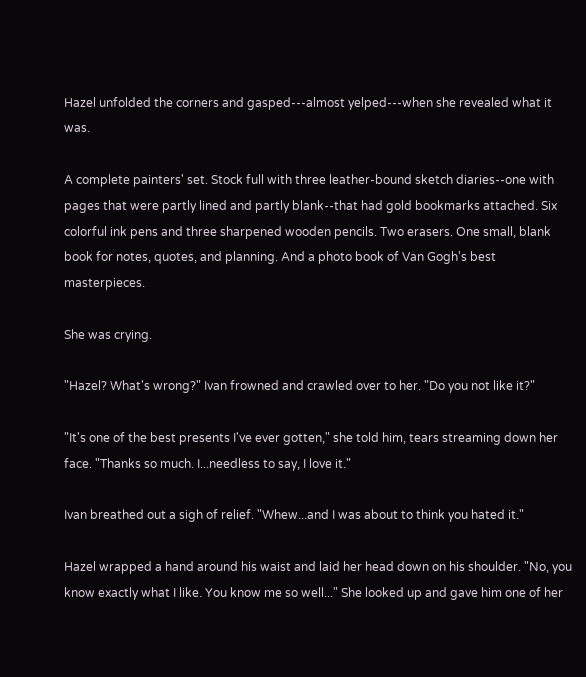Hazel unfolded the corners and gasped---almost yelped---when she revealed what it was.

A complete painters' set. Stock full with three leather-bound sketch diaries--one with pages that were partly lined and partly blank--that had gold bookmarks attached. Six colorful ink pens and three sharpened wooden pencils. Two erasers. One small, blank book for notes, quotes, and planning. And a photo book of Van Gogh's best masterpieces.

She was crying.

"Hazel? What's wrong?" Ivan frowned and crawled over to her. "Do you not like it?"

"It's one of the best presents I've ever gotten," she told him, tears streaming down her face. "Thanks so much. I...needless to say, I love it."

Ivan breathed out a sigh of relief. "Whew...and I was about to think you hated it."

Hazel wrapped a hand around his waist and laid her head down on his shoulder. "No, you know exactly what I like. You know me so well..." She looked up and gave him one of her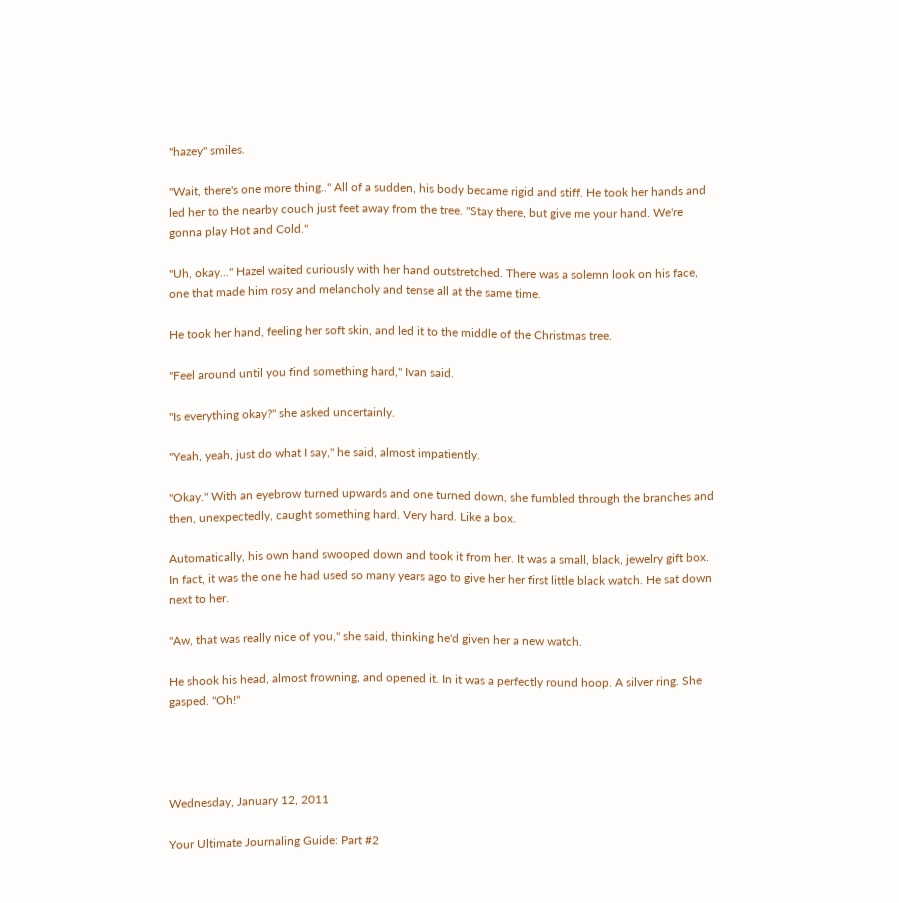"hazey" smiles.

"Wait, there's one more thing.." All of a sudden, his body became rigid and stiff. He took her hands and led her to the nearby couch just feet away from the tree. "Stay there, but give me your hand. We're gonna play Hot and Cold."

"Uh, okay..." Hazel waited curiously with her hand outstretched. There was a solemn look on his face, one that made him rosy and melancholy and tense all at the same time.

He took her hand, feeling her soft skin, and led it to the middle of the Christmas tree.

"Feel around until you find something hard," Ivan said.

"Is everything okay?" she asked uncertainly.

"Yeah, yeah, just do what I say," he said, almost impatiently.

"Okay." With an eyebrow turned upwards and one turned down, she fumbled through the branches and then, unexpectedly, caught something hard. Very hard. Like a box.

Automatically, his own hand swooped down and took it from her. It was a small, black, jewelry gift box. In fact, it was the one he had used so many years ago to give her her first little black watch. He sat down next to her.

"Aw, that was really nice of you," she said, thinking he'd given her a new watch.

He shook his head, almost frowning, and opened it. In it was a perfectly round hoop. A silver ring. She gasped. "Oh!"




Wednesday, January 12, 2011

Your Ultimate Journaling Guide: Part #2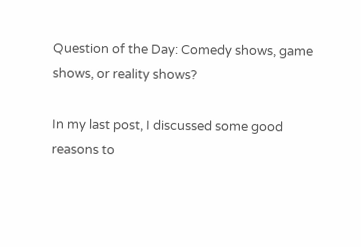Question of the Day: Comedy shows, game shows, or reality shows?

In my last post, I discussed some good reasons to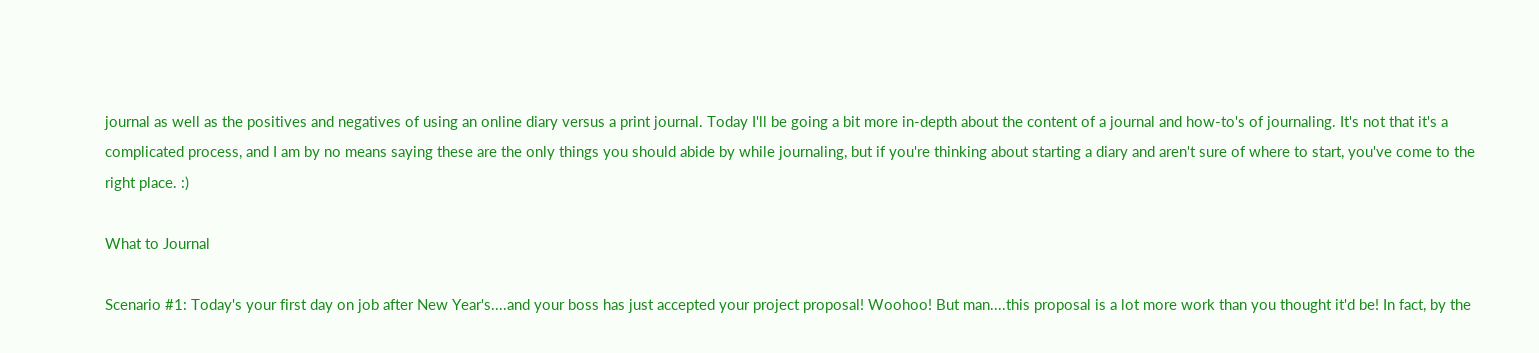journal as well as the positives and negatives of using an online diary versus a print journal. Today I'll be going a bit more in-depth about the content of a journal and how-to's of journaling. It's not that it's a complicated process, and I am by no means saying these are the only things you should abide by while journaling, but if you're thinking about starting a diary and aren't sure of where to start, you've come to the right place. :)

What to Journal

Scenario #1: Today's your first day on job after New Year's....and your boss has just accepted your project proposal! Woohoo! But man....this proposal is a lot more work than you thought it'd be! In fact, by the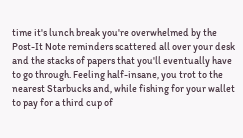time it's lunch break you're overwhelmed by the Post-It Note reminders scattered all over your desk and the stacks of papers that you'll eventually have to go through. Feeling half-insane, you trot to the nearest Starbucks and, while fishing for your wallet to pay for a third cup of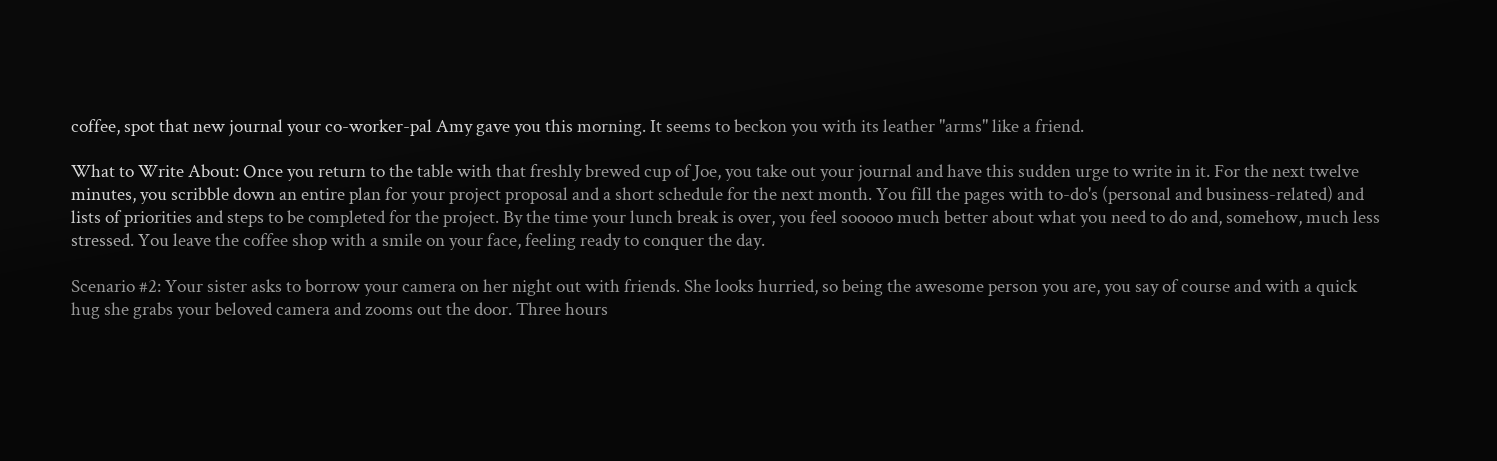coffee, spot that new journal your co-worker-pal Amy gave you this morning. It seems to beckon you with its leather "arms" like a friend.

What to Write About: Once you return to the table with that freshly brewed cup of Joe, you take out your journal and have this sudden urge to write in it. For the next twelve minutes, you scribble down an entire plan for your project proposal and a short schedule for the next month. You fill the pages with to-do's (personal and business-related) and lists of priorities and steps to be completed for the project. By the time your lunch break is over, you feel sooooo much better about what you need to do and, somehow, much less stressed. You leave the coffee shop with a smile on your face, feeling ready to conquer the day.

Scenario #2: Your sister asks to borrow your camera on her night out with friends. She looks hurried, so being the awesome person you are, you say of course and with a quick hug she grabs your beloved camera and zooms out the door. Three hours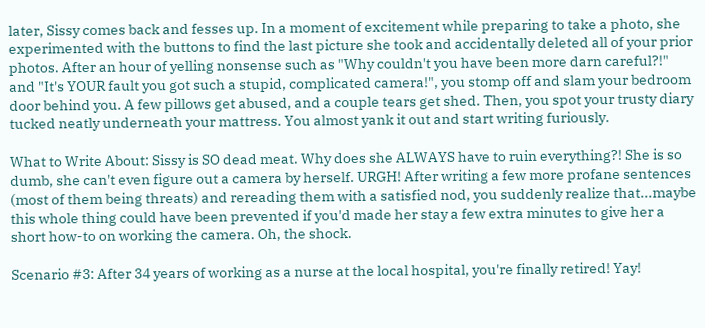later, Sissy comes back and fesses up. In a moment of excitement while preparing to take a photo, she experimented with the buttons to find the last picture she took and accidentally deleted all of your prior photos. After an hour of yelling nonsense such as "Why couldn't you have been more darn careful?!" and "It's YOUR fault you got such a stupid, complicated camera!", you stomp off and slam your bedroom door behind you. A few pillows get abused, and a couple tears get shed. Then, you spot your trusty diary tucked neatly underneath your mattress. You almost yank it out and start writing furiously.

What to Write About: Sissy is SO dead meat. Why does she ALWAYS have to ruin everything?! She is so dumb, she can't even figure out a camera by herself. URGH! After writing a few more profane sentences (most of them being threats) and rereading them with a satisfied nod, you suddenly realize that...maybe this whole thing could have been prevented if you'd made her stay a few extra minutes to give her a short how-to on working the camera. Oh, the shock.

Scenario #3: After 34 years of working as a nurse at the local hospital, you're finally retired! Yay!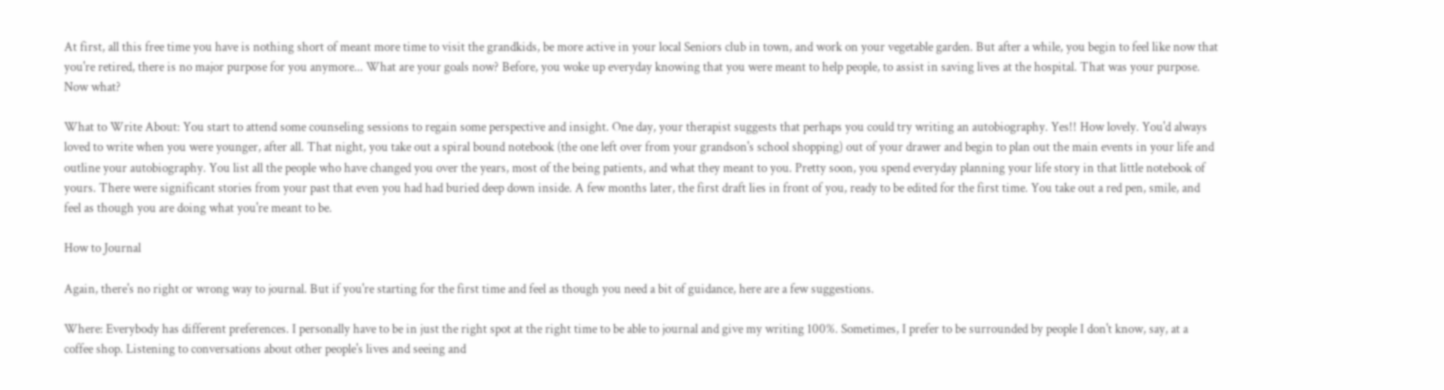At first, all this free time you have is nothing short of meant more time to visit the grandkids, be more active in your local Seniors club in town, and work on your vegetable garden. But after a while, you begin to feel like now that you're retired, there is no major purpose for you anymore... What are your goals now? Before, you woke up everyday knowing that you were meant to help people, to assist in saving lives at the hospital. That was your purpose. Now what?

What to Write About: You start to attend some counseling sessions to regain some perspective and insight. One day, your therapist suggests that perhaps you could try writing an autobiography. Yes!! How lovely. You'd always loved to write when you were younger, after all. That night, you take out a spiral bound notebook (the one left over from your grandson's school shopping) out of your drawer and begin to plan out the main events in your life and outline your autobiography. You list all the people who have changed you over the years, most of the being patients, and what they meant to you. Pretty soon, you spend everyday planning your life story in that little notebook of yours. There were significant stories from your past that even you had had buried deep down inside. A few months later, the first draft lies in front of you, ready to be edited for the first time. You take out a red pen, smile, and feel as though you are doing what you're meant to be.

How to Journal

Again, there's no right or wrong way to journal. But if you're starting for the first time and feel as though you need a bit of guidance, here are a few suggestions.

Where: Everybody has different preferences. I personally have to be in just the right spot at the right time to be able to journal and give my writing 100%. Sometimes, I prefer to be surrounded by people I don't know, say, at a coffee shop. Listening to conversations about other people's lives and seeing and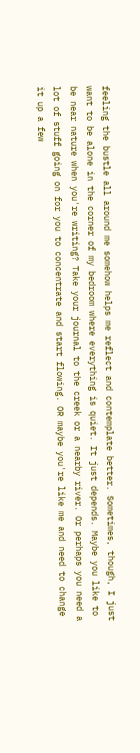feeling the bustle all around me somehow helps me reflect and contemplate better. Sometimes, though, I just want to be alone in the corner of my bedroom where everything is quiet. It just depends. Maybe you like to be near nature when you're writing? Take your journal to the creek or a nearby river. Or perhaps you need a lot of stuff going on for you to concentrate and start flowing. OR maybe you're like me and need to change it up a few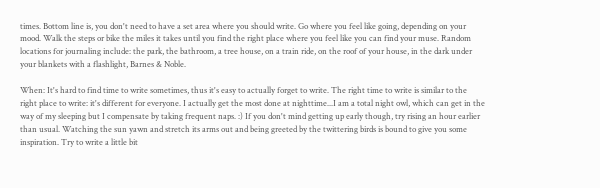times. Bottom line is, you don't need to have a set area where you should write. Go where you feel like going, depending on your mood. Walk the steps or bike the miles it takes until you find the right place where you feel like you can find your muse. Random locations for journaling include: the park, the bathroom, a tree house, on a train ride, on the roof of your house, in the dark under your blankets with a flashlight, Barnes & Noble.

When: It's hard to find time to write sometimes, thus it's easy to actually forget to write. The right time to write is similar to the right place to write: it's different for everyone. I actually get the most done at nighttime...I am a total night owl, which can get in the way of my sleeping but I compensate by taking frequent naps. :) If you don't mind getting up early though, try rising an hour earlier than usual. Watching the sun yawn and stretch its arms out and being greeted by the twittering birds is bound to give you some inspiration. Try to write a little bit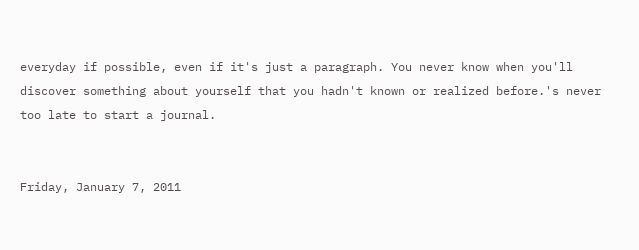everyday if possible, even if it's just a paragraph. You never know when you'll discover something about yourself that you hadn't known or realized before.'s never too late to start a journal.


Friday, January 7, 2011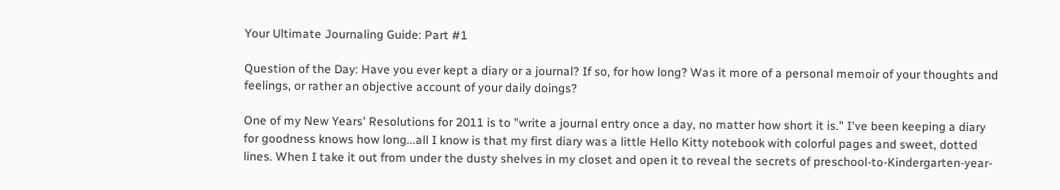Your Ultimate Journaling Guide: Part #1

Question of the Day: Have you ever kept a diary or a journal? If so, for how long? Was it more of a personal memoir of your thoughts and feelings, or rather an objective account of your daily doings?

One of my New Years' Resolutions for 2011 is to "write a journal entry once a day, no matter how short it is." I've been keeping a diary for goodness knows how long...all I know is that my first diary was a little Hello Kitty notebook with colorful pages and sweet, dotted lines. When I take it out from under the dusty shelves in my closet and open it to reveal the secrets of preschool-to-Kindergarten-year-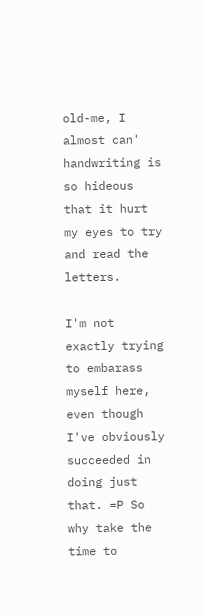old-me, I almost can' handwriting is so hideous that it hurt my eyes to try and read the letters.

I'm not exactly trying to embarass myself here, even though I've obviously succeeded in doing just that. =P So why take the time to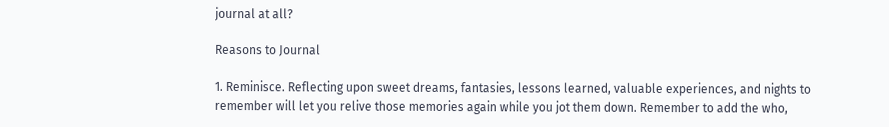journal at all?

Reasons to Journal

1. Reminisce. Reflecting upon sweet dreams, fantasies, lessons learned, valuable experiences, and nights to remember will let you relive those memories again while you jot them down. Remember to add the who,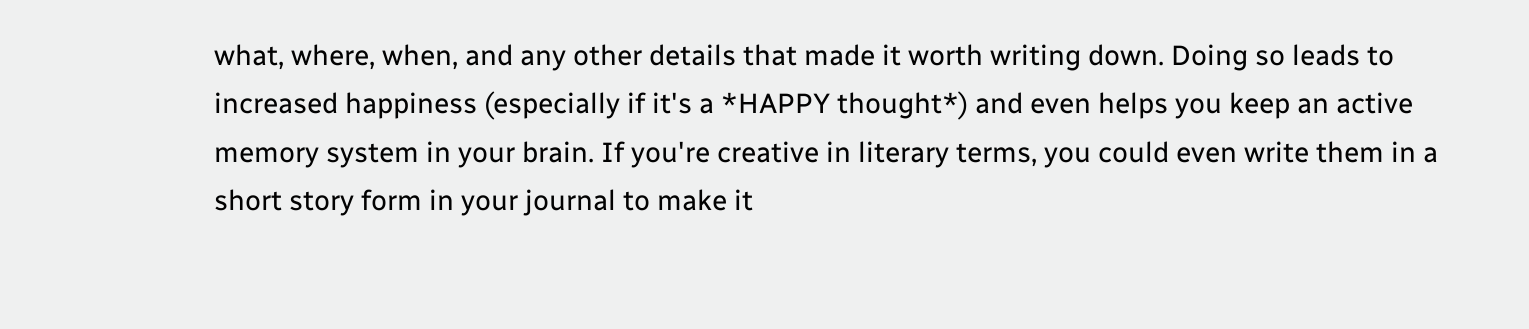what, where, when, and any other details that made it worth writing down. Doing so leads to increased happiness (especially if it's a *HAPPY thought*) and even helps you keep an active memory system in your brain. If you're creative in literary terms, you could even write them in a short story form in your journal to make it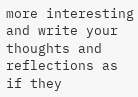more interesting and write your thoughts and reflections as if they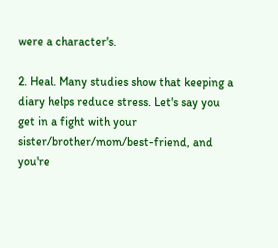were a character's.

2. Heal. Many studies show that keeping a diary helps reduce stress. Let's say you get in a fight with your sister/brother/mom/best-friend, and you're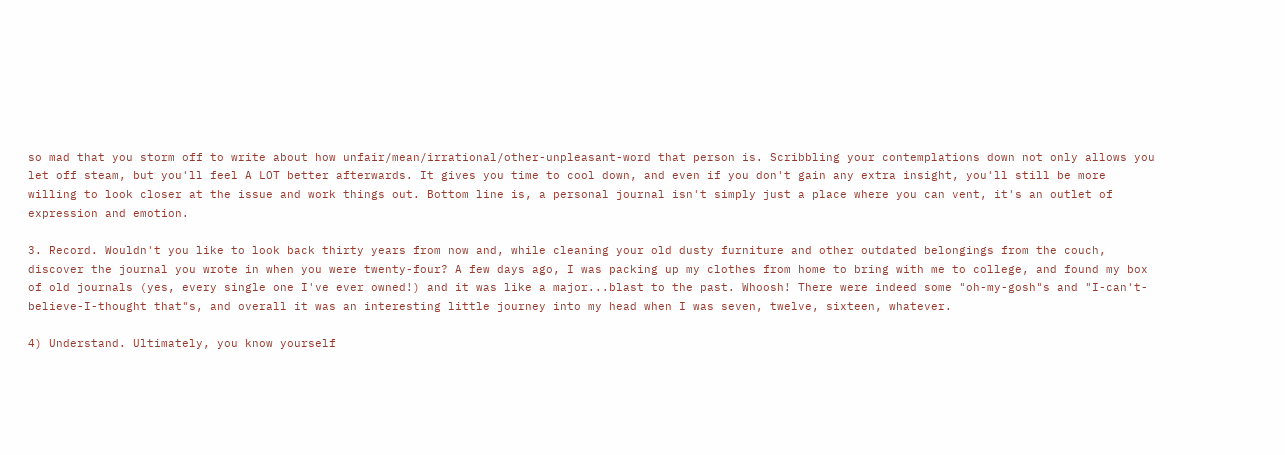so mad that you storm off to write about how unfair/mean/irrational/other-unpleasant-word that person is. Scribbling your contemplations down not only allows you let off steam, but you'll feel A LOT better afterwards. It gives you time to cool down, and even if you don't gain any extra insight, you'll still be more willing to look closer at the issue and work things out. Bottom line is, a personal journal isn't simply just a place where you can vent, it's an outlet of expression and emotion.

3. Record. Wouldn't you like to look back thirty years from now and, while cleaning your old dusty furniture and other outdated belongings from the couch, discover the journal you wrote in when you were twenty-four? A few days ago, I was packing up my clothes from home to bring with me to college, and found my box of old journals (yes, every single one I've ever owned!) and it was like a major...blast to the past. Whoosh! There were indeed some "oh-my-gosh"s and "I-can't-believe-I-thought that"s, and overall it was an interesting little journey into my head when I was seven, twelve, sixteen, whatever.

4) Understand. Ultimately, you know yourself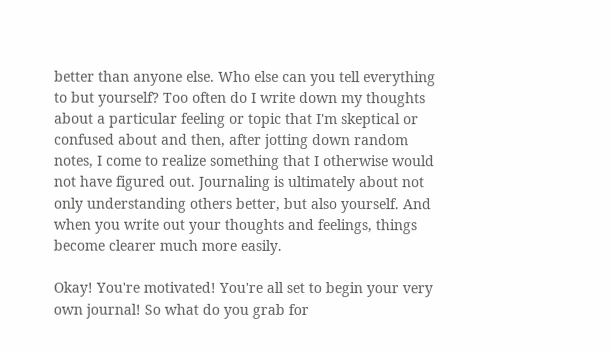better than anyone else. Who else can you tell everything to but yourself? Too often do I write down my thoughts about a particular feeling or topic that I'm skeptical or confused about and then, after jotting down random notes, I come to realize something that I otherwise would not have figured out. Journaling is ultimately about not only understanding others better, but also yourself. And when you write out your thoughts and feelings, things become clearer much more easily.

Okay! You're motivated! You're all set to begin your very own journal! So what do you grab for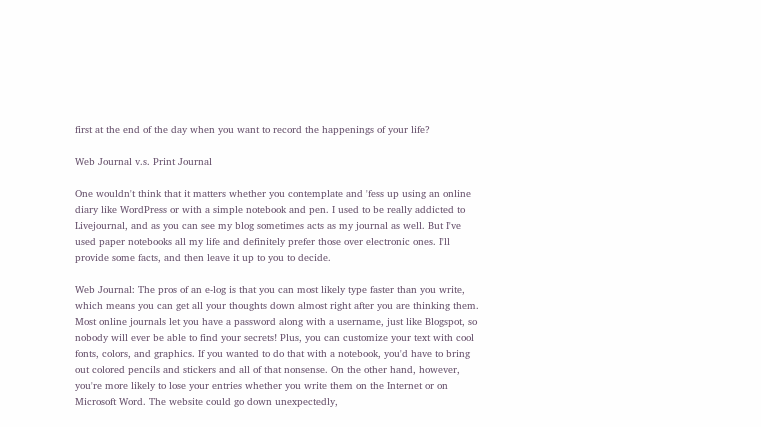first at the end of the day when you want to record the happenings of your life?

Web Journal v.s. Print Journal

One wouldn't think that it matters whether you contemplate and 'fess up using an online diary like WordPress or with a simple notebook and pen. I used to be really addicted to Livejournal, and as you can see my blog sometimes acts as my journal as well. But I've used paper notebooks all my life and definitely prefer those over electronic ones. I'll provide some facts, and then leave it up to you to decide.

Web Journal: The pros of an e-log is that you can most likely type faster than you write, which means you can get all your thoughts down almost right after you are thinking them. Most online journals let you have a password along with a username, just like Blogspot, so nobody will ever be able to find your secrets! Plus, you can customize your text with cool fonts, colors, and graphics. If you wanted to do that with a notebook, you'd have to bring out colored pencils and stickers and all of that nonsense. On the other hand, however, you're more likely to lose your entries whether you write them on the Internet or on Microsoft Word. The website could go down unexpectedly,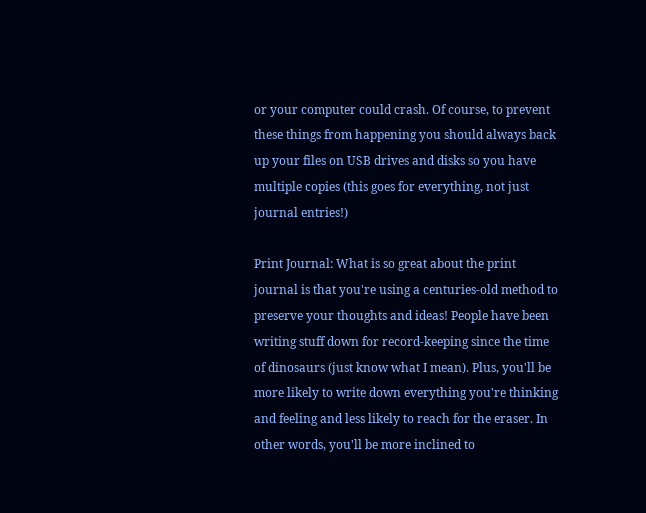or your computer could crash. Of course, to prevent these things from happening you should always back up your files on USB drives and disks so you have multiple copies (this goes for everything, not just journal entries!)

Print Journal: What is so great about the print journal is that you're using a centuries-old method to preserve your thoughts and ideas! People have been writing stuff down for record-keeping since the time of dinosaurs (just know what I mean). Plus, you'll be more likely to write down everything you're thinking and feeling and less likely to reach for the eraser. In other words, you'll be more inclined to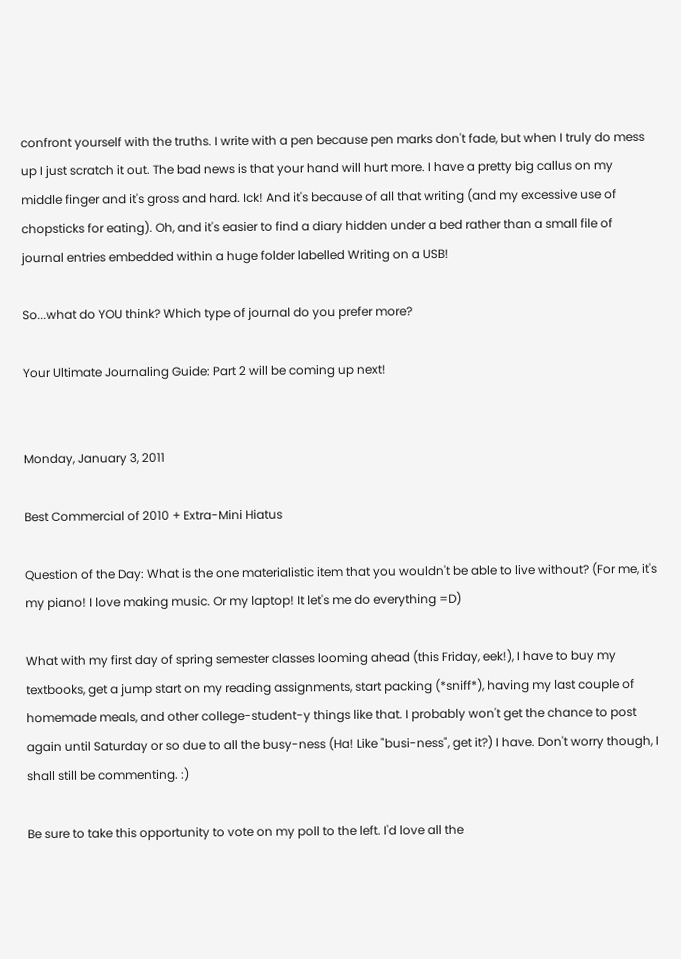confront yourself with the truths. I write with a pen because pen marks don't fade, but when I truly do mess up I just scratch it out. The bad news is that your hand will hurt more. I have a pretty big callus on my middle finger and it's gross and hard. Ick! And it's because of all that writing (and my excessive use of chopsticks for eating). Oh, and it's easier to find a diary hidden under a bed rather than a small file of journal entries embedded within a huge folder labelled Writing on a USB!

So...what do YOU think? Which type of journal do you prefer more?

Your Ultimate Journaling Guide: Part 2 will be coming up next!


Monday, January 3, 2011

Best Commercial of 2010 + Extra-Mini Hiatus

Question of the Day: What is the one materialistic item that you wouldn't be able to live without? (For me, it's my piano! I love making music. Or my laptop! It let's me do everything =D)

What with my first day of spring semester classes looming ahead (this Friday, eek!), I have to buy my textbooks, get a jump start on my reading assignments, start packing (*sniff*), having my last couple of homemade meals, and other college-student-y things like that. I probably won't get the chance to post again until Saturday or so due to all the busy-ness (Ha! Like "busi-ness", get it?) I have. Don't worry though, I shall still be commenting. :)

Be sure to take this opportunity to vote on my poll to the left. I'd love all the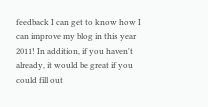feedback I can get to know how I can improve my blog in this year 2011! In addition, if you haven't already, it would be great if you could fill out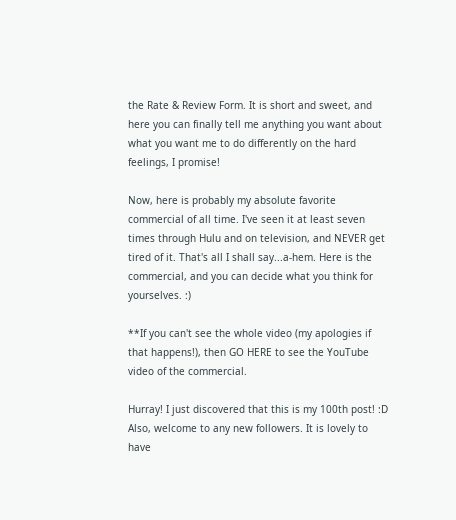the Rate & Review Form. It is short and sweet, and here you can finally tell me anything you want about what you want me to do differently on the hard feelings, I promise!

Now, here is probably my absolute favorite commercial of all time. I've seen it at least seven times through Hulu and on television, and NEVER get tired of it. That's all I shall say...a-hem. Here is the commercial, and you can decide what you think for yourselves. :)

**If you can't see the whole video (my apologies if that happens!), then GO HERE to see the YouTube video of the commercial.

Hurray! I just discovered that this is my 100th post! :D Also, welcome to any new followers. It is lovely to have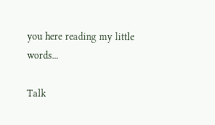you here reading my little words...

Talk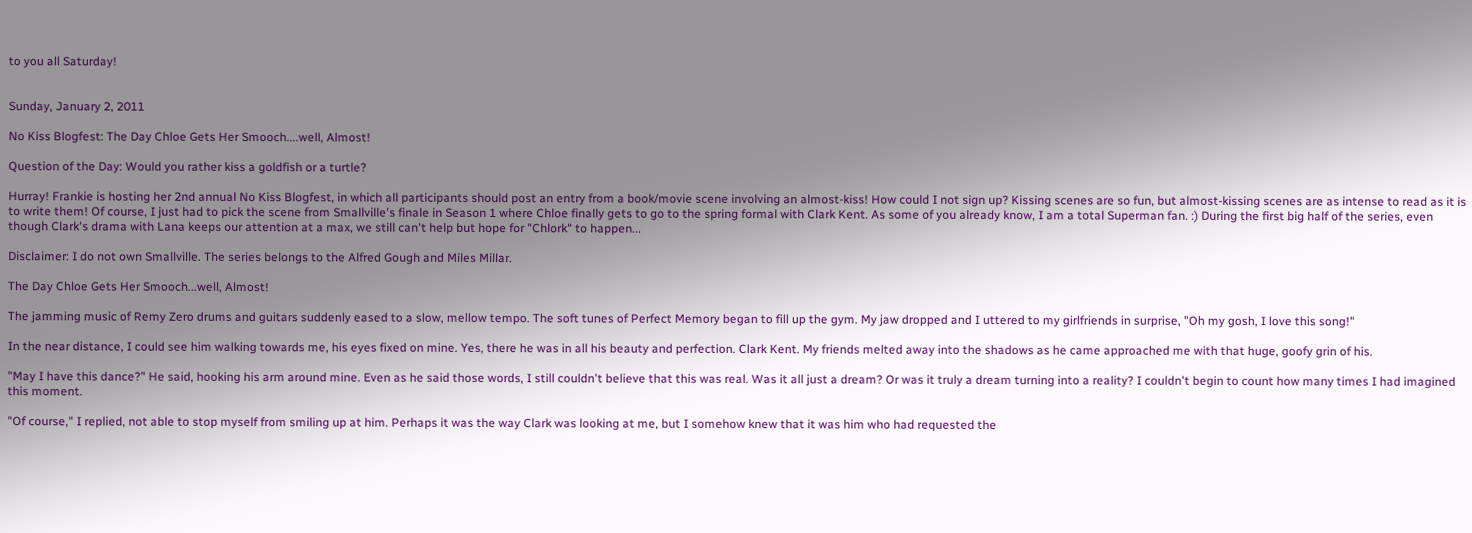to you all Saturday!


Sunday, January 2, 2011

No Kiss Blogfest: The Day Chloe Gets Her Smooch....well, Almost!

Question of the Day: Would you rather kiss a goldfish or a turtle?

Hurray! Frankie is hosting her 2nd annual No Kiss Blogfest, in which all participants should post an entry from a book/movie scene involving an almost-kiss! How could I not sign up? Kissing scenes are so fun, but almost-kissing scenes are as intense to read as it is to write them! Of course, I just had to pick the scene from Smallville's finale in Season 1 where Chloe finally gets to go to the spring formal with Clark Kent. As some of you already know, I am a total Superman fan. :) During the first big half of the series, even though Clark's drama with Lana keeps our attention at a max, we still can't help but hope for "Chlork" to happen...

Disclaimer: I do not own Smallville. The series belongs to the Alfred Gough and Miles Millar.

The Day Chloe Gets Her Smooch...well, Almost!

The jamming music of Remy Zero drums and guitars suddenly eased to a slow, mellow tempo. The soft tunes of Perfect Memory began to fill up the gym. My jaw dropped and I uttered to my girlfriends in surprise, "Oh my gosh, I love this song!"

In the near distance, I could see him walking towards me, his eyes fixed on mine. Yes, there he was in all his beauty and perfection. Clark Kent. My friends melted away into the shadows as he came approached me with that huge, goofy grin of his.

"May I have this dance?" He said, hooking his arm around mine. Even as he said those words, I still couldn't believe that this was real. Was it all just a dream? Or was it truly a dream turning into a reality? I couldn't begin to count how many times I had imagined this moment.

"Of course," I replied, not able to stop myself from smiling up at him. Perhaps it was the way Clark was looking at me, but I somehow knew that it was him who had requested the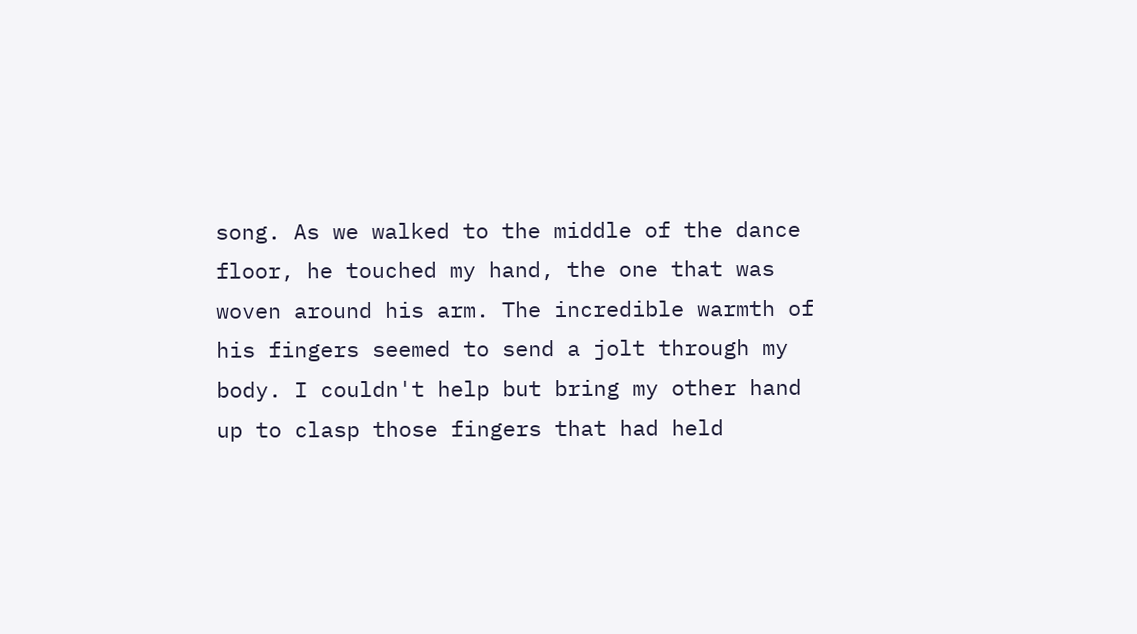song. As we walked to the middle of the dance floor, he touched my hand, the one that was woven around his arm. The incredible warmth of his fingers seemed to send a jolt through my body. I couldn't help but bring my other hand up to clasp those fingers that had held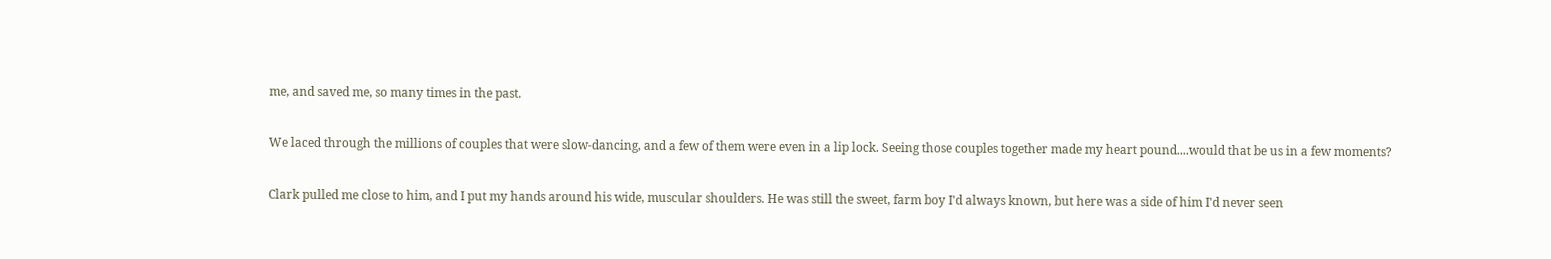me, and saved me, so many times in the past.

We laced through the millions of couples that were slow-dancing, and a few of them were even in a lip lock. Seeing those couples together made my heart pound....would that be us in a few moments?

Clark pulled me close to him, and I put my hands around his wide, muscular shoulders. He was still the sweet, farm boy I'd always known, but here was a side of him I'd never seen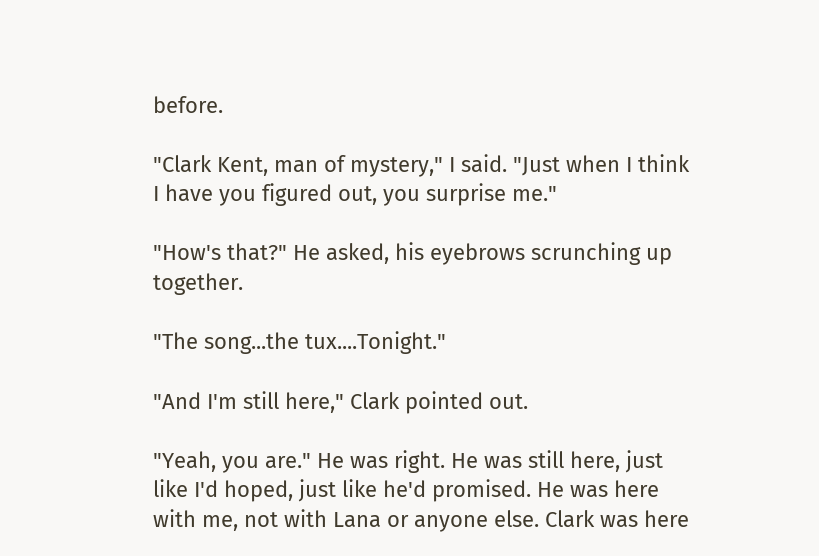before.

"Clark Kent, man of mystery," I said. "Just when I think I have you figured out, you surprise me."

"How's that?" He asked, his eyebrows scrunching up together.

"The song...the tux....Tonight."

"And I'm still here," Clark pointed out.

"Yeah, you are." He was right. He was still here, just like I'd hoped, just like he'd promised. He was here with me, not with Lana or anyone else. Clark was here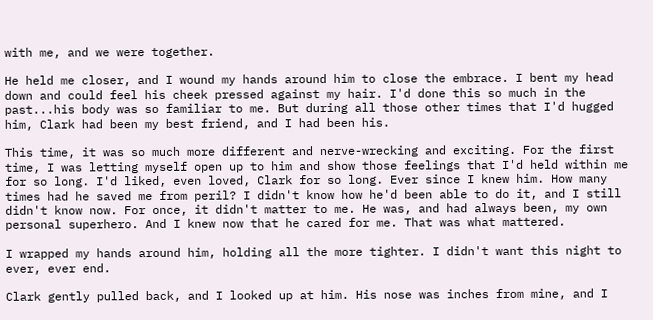with me, and we were together.

He held me closer, and I wound my hands around him to close the embrace. I bent my head down and could feel his cheek pressed against my hair. I'd done this so much in the past...his body was so familiar to me. But during all those other times that I'd hugged him, Clark had been my best friend, and I had been his.

This time, it was so much more different and nerve-wrecking and exciting. For the first time, I was letting myself open up to him and show those feelings that I'd held within me for so long. I'd liked, even loved, Clark for so long. Ever since I knew him. How many times had he saved me from peril? I didn't know how he'd been able to do it, and I still didn't know now. For once, it didn't matter to me. He was, and had always been, my own personal superhero. And I knew now that he cared for me. That was what mattered.

I wrapped my hands around him, holding all the more tighter. I didn't want this night to ever, ever end.

Clark gently pulled back, and I looked up at him. His nose was inches from mine, and I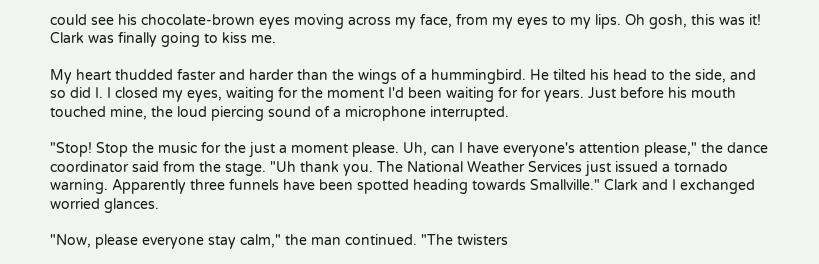could see his chocolate-brown eyes moving across my face, from my eyes to my lips. Oh gosh, this was it! Clark was finally going to kiss me.

My heart thudded faster and harder than the wings of a hummingbird. He tilted his head to the side, and so did I. I closed my eyes, waiting for the moment I'd been waiting for for years. Just before his mouth touched mine, the loud piercing sound of a microphone interrupted.

"Stop! Stop the music for the just a moment please. Uh, can I have everyone's attention please," the dance coordinator said from the stage. "Uh thank you. The National Weather Services just issued a tornado warning. Apparently three funnels have been spotted heading towards Smallville." Clark and I exchanged worried glances.

"Now, please everyone stay calm," the man continued. "The twisters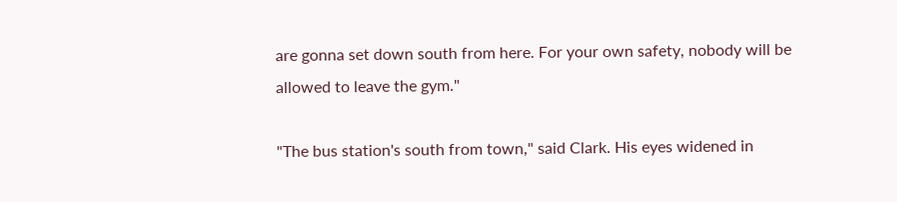are gonna set down south from here. For your own safety, nobody will be allowed to leave the gym."

"The bus station's south from town," said Clark. His eyes widened in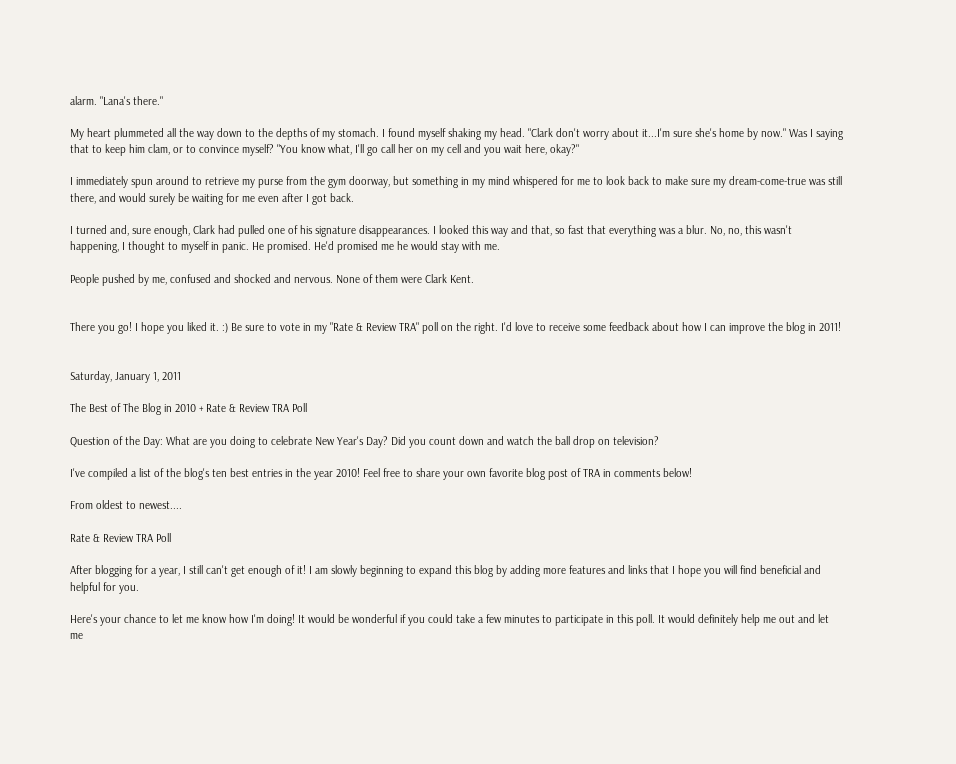alarm. "Lana's there."

My heart plummeted all the way down to the depths of my stomach. I found myself shaking my head. "Clark don't worry about it...I'm sure she's home by now." Was I saying that to keep him clam, or to convince myself? "You know what, I'll go call her on my cell and you wait here, okay?"

I immediately spun around to retrieve my purse from the gym doorway, but something in my mind whispered for me to look back to make sure my dream-come-true was still there, and would surely be waiting for me even after I got back.

I turned and, sure enough, Clark had pulled one of his signature disappearances. I looked this way and that, so fast that everything was a blur. No, no, this wasn't happening, I thought to myself in panic. He promised. He'd promised me he would stay with me.

People pushed by me, confused and shocked and nervous. None of them were Clark Kent.


There you go! I hope you liked it. :) Be sure to vote in my "Rate & Review TRA" poll on the right. I'd love to receive some feedback about how I can improve the blog in 2011!


Saturday, January 1, 2011

The Best of The Blog in 2010 + Rate & Review TRA Poll

Question of the Day: What are you doing to celebrate New Year's Day? Did you count down and watch the ball drop on television?

I've compiled a list of the blog's ten best entries in the year 2010! Feel free to share your own favorite blog post of TRA in comments below!

From oldest to newest....

Rate & Review TRA Poll

After blogging for a year, I still can't get enough of it! I am slowly beginning to expand this blog by adding more features and links that I hope you will find beneficial and helpful for you.

Here's your chance to let me know how I'm doing! It would be wonderful if you could take a few minutes to participate in this poll. It would definitely help me out and let me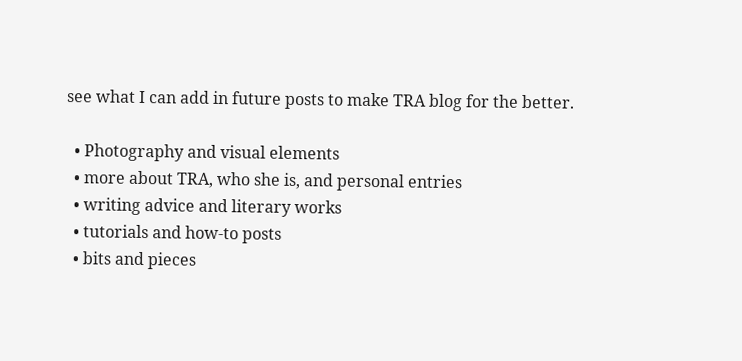see what I can add in future posts to make TRA blog for the better.

  • Photography and visual elements
  • more about TRA, who she is, and personal entries
  • writing advice and literary works
  • tutorials and how-to posts
  • bits and pieces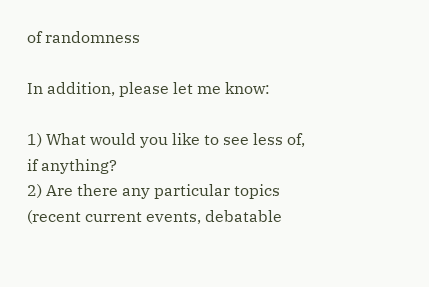of randomness

In addition, please let me know:

1) What would you like to see less of, if anything?
2) Are there any particular topics (recent current events, debatable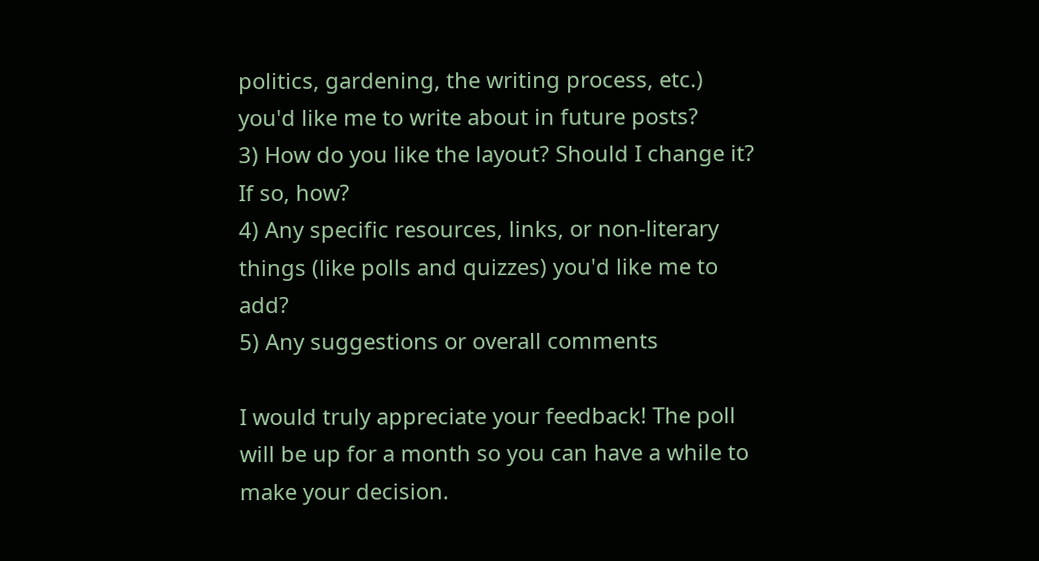politics, gardening, the writing process, etc.) you'd like me to write about in future posts?
3) How do you like the layout? Should I change it? If so, how?
4) Any specific resources, links, or non-literary things (like polls and quizzes) you'd like me to add?
5) Any suggestions or overall comments

I would truly appreciate your feedback! The poll will be up for a month so you can have a while to make your decision.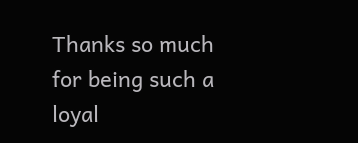Thanks so much for being such a loyal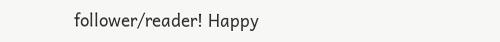follower/reader! Happy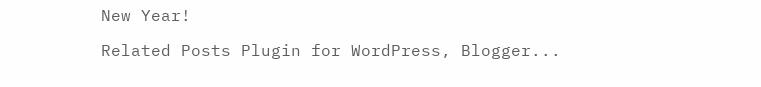New Year!

Related Posts Plugin for WordPress, Blogger...